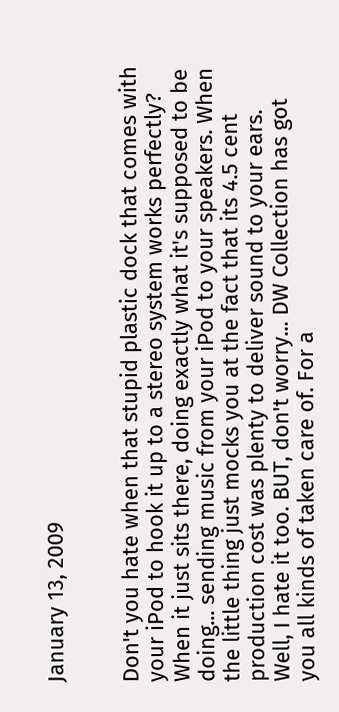January 13, 2009


Don't you hate when that stupid plastic dock that comes with your iPod to hook it up to a stereo system works perfectly? When it just sits there, doing exactly what it's supposed to be doing... sending music from your iPod to your speakers. When the little thing just mocks you at the fact that its 4.5 cent production cost was plenty to deliver sound to your ears. Well, I hate it too. BUT, don't worry... DW Collection has got you all kinds of taken care of. For a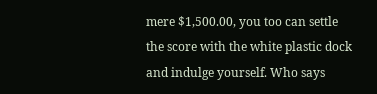mere $1,500.00, you too can settle the score with the white plastic dock and indulge yourself. Who says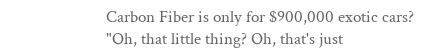Carbon Fiber is only for $900,000 exotic cars? "Oh, that little thing? Oh, that's just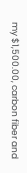my $1,500.00, carbon fiber and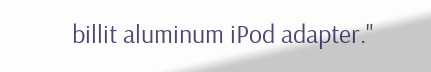billit aluminum iPod adapter."